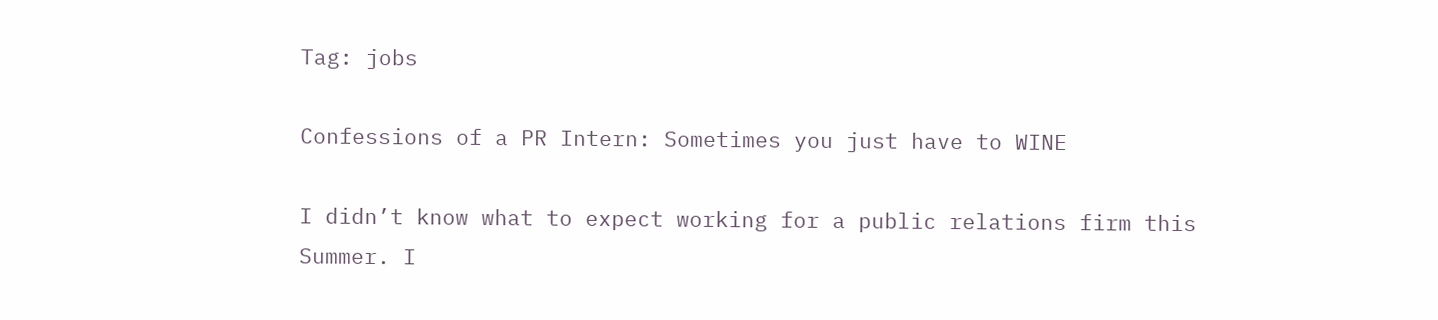Tag: jobs

Confessions of a PR Intern: Sometimes you just have to WINE

I didn’t know what to expect working for a public relations firm this Summer. I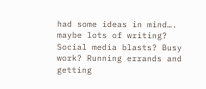had some ideas in mind…. maybe lots of writing? Social media blasts? Busy work? Running errands and getting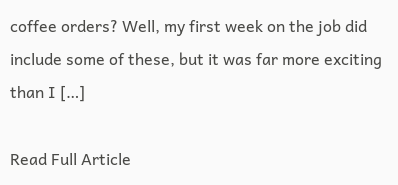coffee orders? Well, my first week on the job did include some of these, but it was far more exciting than I […]

Read Full Article